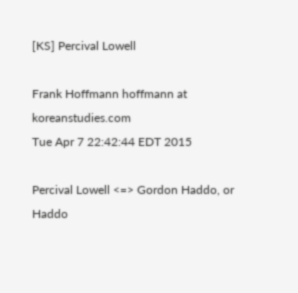[KS] Percival Lowell

Frank Hoffmann hoffmann at koreanstudies.com
Tue Apr 7 22:42:44 EDT 2015

Percival Lowell <=> Gordon Haddo, or Haddo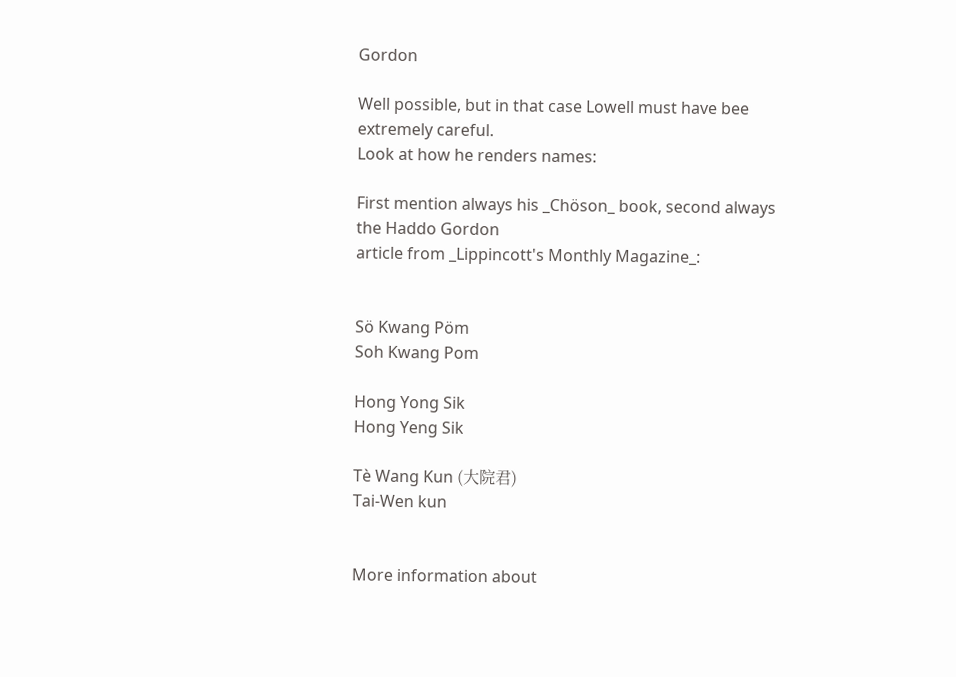Gordon

Well possible, but in that case Lowell must have bee extremely careful.
Look at how he renders names:

First mention always his _Chöson_ book, second always the Haddo Gordon
article from _Lippincott's Monthly Magazine_:


Sö Kwang Pöm
Soh Kwang Pom

Hong Yong Sik
Hong Yeng Sik

Tè Wang Kun (大院君)
Tai-Wen kun


More information about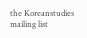the Koreanstudies mailing list